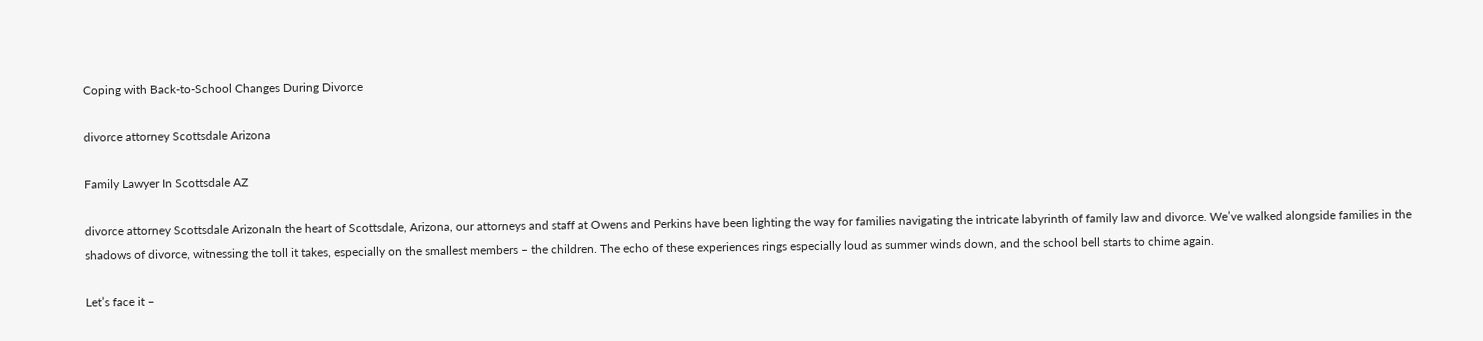Coping with Back-to-School Changes During Divorce

divorce attorney Scottsdale Arizona

Family Lawyer In Scottsdale AZ

divorce attorney Scottsdale ArizonaIn the heart of Scottsdale, Arizona, our attorneys and staff at Owens and Perkins have been lighting the way for families navigating the intricate labyrinth of family law and divorce. We’ve walked alongside families in the shadows of divorce, witnessing the toll it takes, especially on the smallest members – the children. The echo of these experiences rings especially loud as summer winds down, and the school bell starts to chime again.

Let’s face it –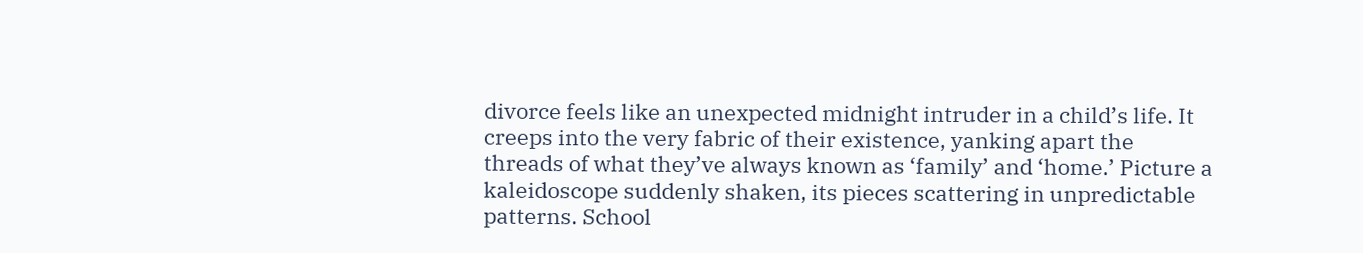divorce feels like an unexpected midnight intruder in a child’s life. It creeps into the very fabric of their existence, yanking apart the threads of what they’ve always known as ‘family’ and ‘home.’ Picture a kaleidoscope suddenly shaken, its pieces scattering in unpredictable patterns. School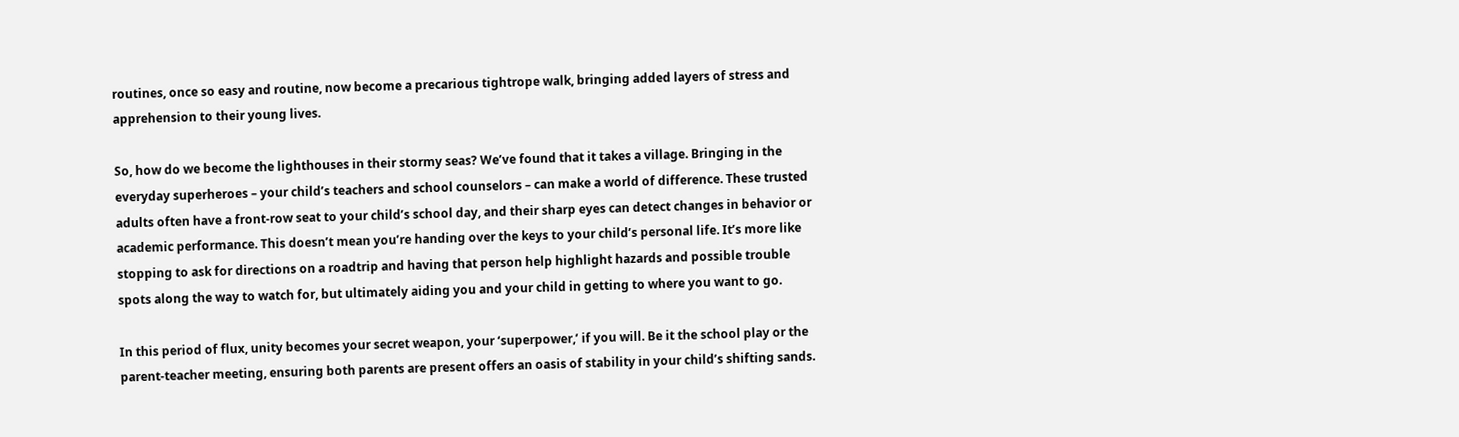routines, once so easy and routine, now become a precarious tightrope walk, bringing added layers of stress and apprehension to their young lives.

So, how do we become the lighthouses in their stormy seas? We’ve found that it takes a village. Bringing in the everyday superheroes – your child’s teachers and school counselors – can make a world of difference. These trusted adults often have a front-row seat to your child’s school day, and their sharp eyes can detect changes in behavior or academic performance. This doesn’t mean you’re handing over the keys to your child’s personal life. It’s more like stopping to ask for directions on a roadtrip and having that person help highlight hazards and possible trouble spots along the way to watch for, but ultimately aiding you and your child in getting to where you want to go.

In this period of flux, unity becomes your secret weapon, your ‘superpower,’ if you will. Be it the school play or the parent-teacher meeting, ensuring both parents are present offers an oasis of stability in your child’s shifting sands.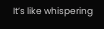It’s like whispering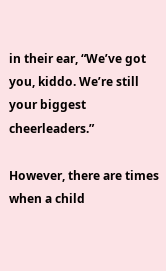in their ear, “We’ve got you, kiddo. We’re still your biggest cheerleaders.”

However, there are times when a child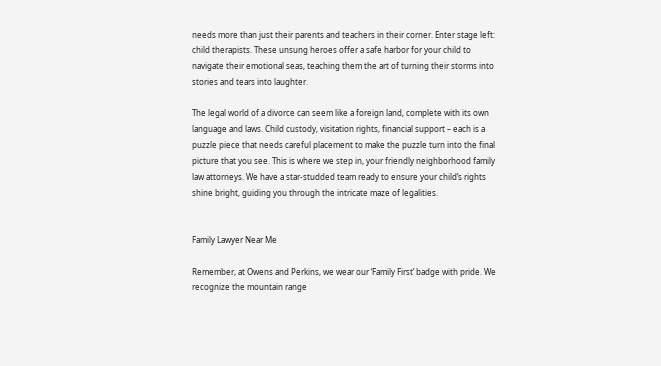needs more than just their parents and teachers in their corner. Enter stage left: child therapists. These unsung heroes offer a safe harbor for your child to navigate their emotional seas, teaching them the art of turning their storms into stories and tears into laughter.

The legal world of a divorce can seem like a foreign land, complete with its own language and laws. Child custody, visitation rights, financial support – each is a puzzle piece that needs careful placement to make the puzzle turn into the final picture that you see. This is where we step in, your friendly neighborhood family law attorneys. We have a star-studded team ready to ensure your child’s rights shine bright, guiding you through the intricate maze of legalities.


Family Lawyer Near Me

Remember, at Owens and Perkins, we wear our ‘Family First’ badge with pride. We recognize the mountain range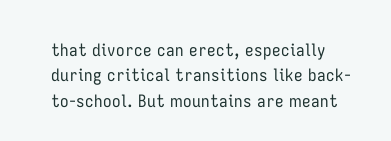that divorce can erect, especially during critical transitions like back-to-school. But mountains are meant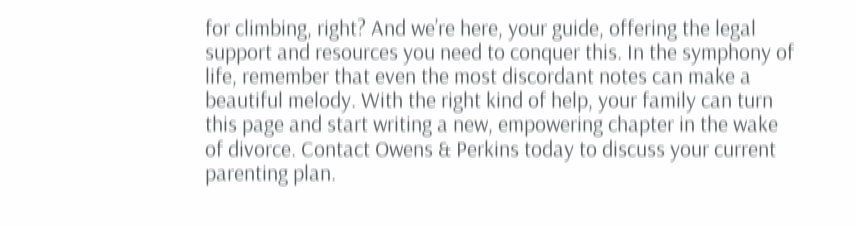for climbing, right? And we’re here, your guide, offering the legal support and resources you need to conquer this. In the symphony of life, remember that even the most discordant notes can make a beautiful melody. With the right kind of help, your family can turn this page and start writing a new, empowering chapter in the wake of divorce. Contact Owens & Perkins today to discuss your current parenting plan.